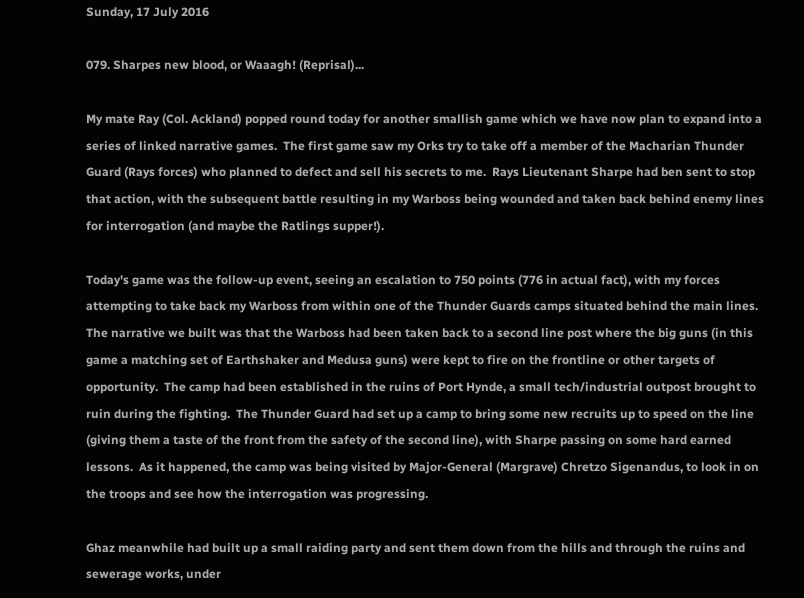Sunday, 17 July 2016

079. Sharpes new blood, or Waaagh! (Reprisal)...

My mate Ray (Col. Ackland) popped round today for another smallish game which we have now plan to expand into a series of linked narrative games.  The first game saw my Orks try to take off a member of the Macharian Thunder Guard (Rays forces) who planned to defect and sell his secrets to me.  Rays Lieutenant Sharpe had ben sent to stop that action, with the subsequent battle resulting in my Warboss being wounded and taken back behind enemy lines for interrogation (and maybe the Ratlings supper!).

Today's game was the follow-up event, seeing an escalation to 750 points (776 in actual fact), with my forces attempting to take back my Warboss from within one of the Thunder Guards camps situated behind the main lines.  The narrative we built was that the Warboss had been taken back to a second line post where the big guns (in this game a matching set of Earthshaker and Medusa guns) were kept to fire on the frontline or other targets of opportunity.  The camp had been established in the ruins of Port Hynde, a small tech/industrial outpost brought to ruin during the fighting.  The Thunder Guard had set up a camp to bring some new recruits up to speed on the line (giving them a taste of the front from the safety of the second line), with Sharpe passing on some hard earned lessons.  As it happened, the camp was being visited by Major-General (Margrave) Chretzo Sigenandus, to look in on the troops and see how the interrogation was progressing.

Ghaz meanwhile had built up a small raiding party and sent them down from the hills and through the ruins and sewerage works, under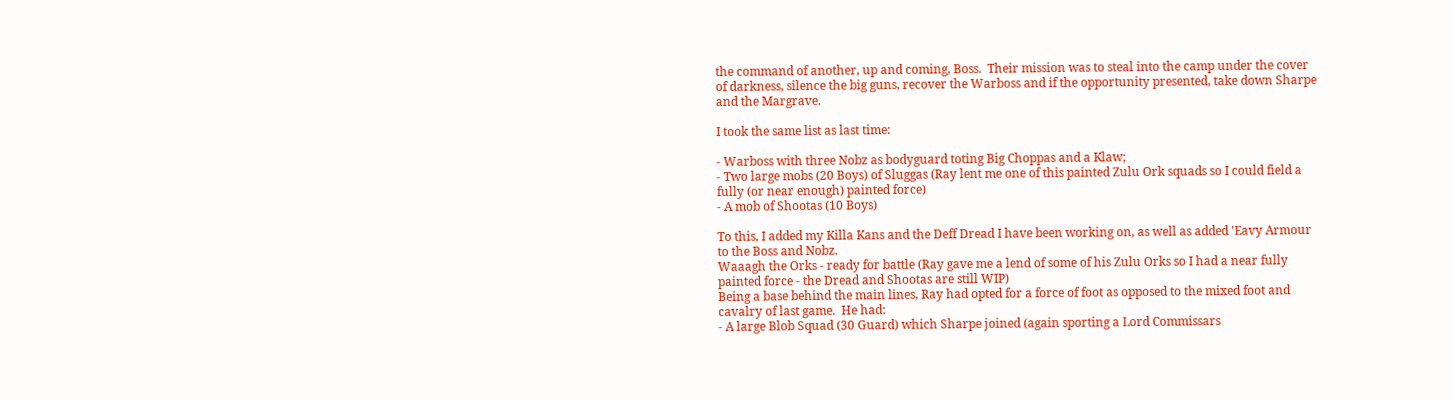the command of another, up and coming, Boss.  Their mission was to steal into the camp under the cover of darkness, silence the big guns, recover the Warboss and if the opportunity presented, take down Sharpe and the Margrave.

I took the same list as last time:

- Warboss with three Nobz as bodyguard toting Big Choppas and a Klaw;
- Two large mobs (20 Boys) of Sluggas (Ray lent me one of this painted Zulu Ork squads so I could field a fully (or near enough) painted force)
- A mob of Shootas (10 Boys)

To this, I added my Killa Kans and the Deff Dread I have been working on, as well as added 'Eavy Armour to the Boss and Nobz.
Waaagh the Orks - ready for battle (Ray gave me a lend of some of his Zulu Orks so I had a near fully painted force - the Dread and Shootas are still WIP)
Being a base behind the main lines, Ray had opted for a force of foot as opposed to the mixed foot and cavalry of last game.  He had:
- A large Blob Squad (30 Guard) which Sharpe joined (again sporting a Lord Commissars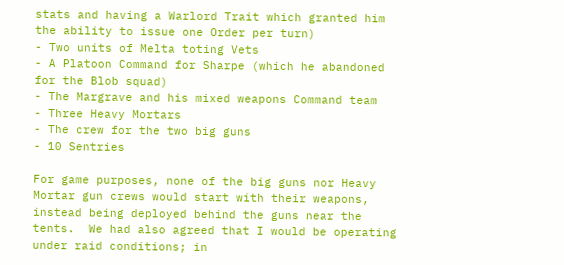stats and having a Warlord Trait which granted him the ability to issue one Order per turn)
- Two units of Melta toting Vets
- A Platoon Command for Sharpe (which he abandoned for the Blob squad)
- The Margrave and his mixed weapons Command team
- Three Heavy Mortars
- The crew for the two big guns
- 10 Sentries

For game purposes, none of the big guns nor Heavy Mortar gun crews would start with their weapons, instead being deployed behind the guns near the tents.  We had also agreed that I would be operating under raid conditions; in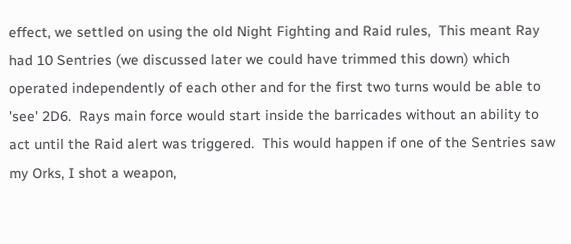effect, we settled on using the old Night Fighting and Raid rules,  This meant Ray had 10 Sentries (we discussed later we could have trimmed this down) which operated independently of each other and for the first two turns would be able to 'see' 2D6.  Rays main force would start inside the barricades without an ability to act until the Raid alert was triggered.  This would happen if one of the Sentries saw my Orks, I shot a weapon,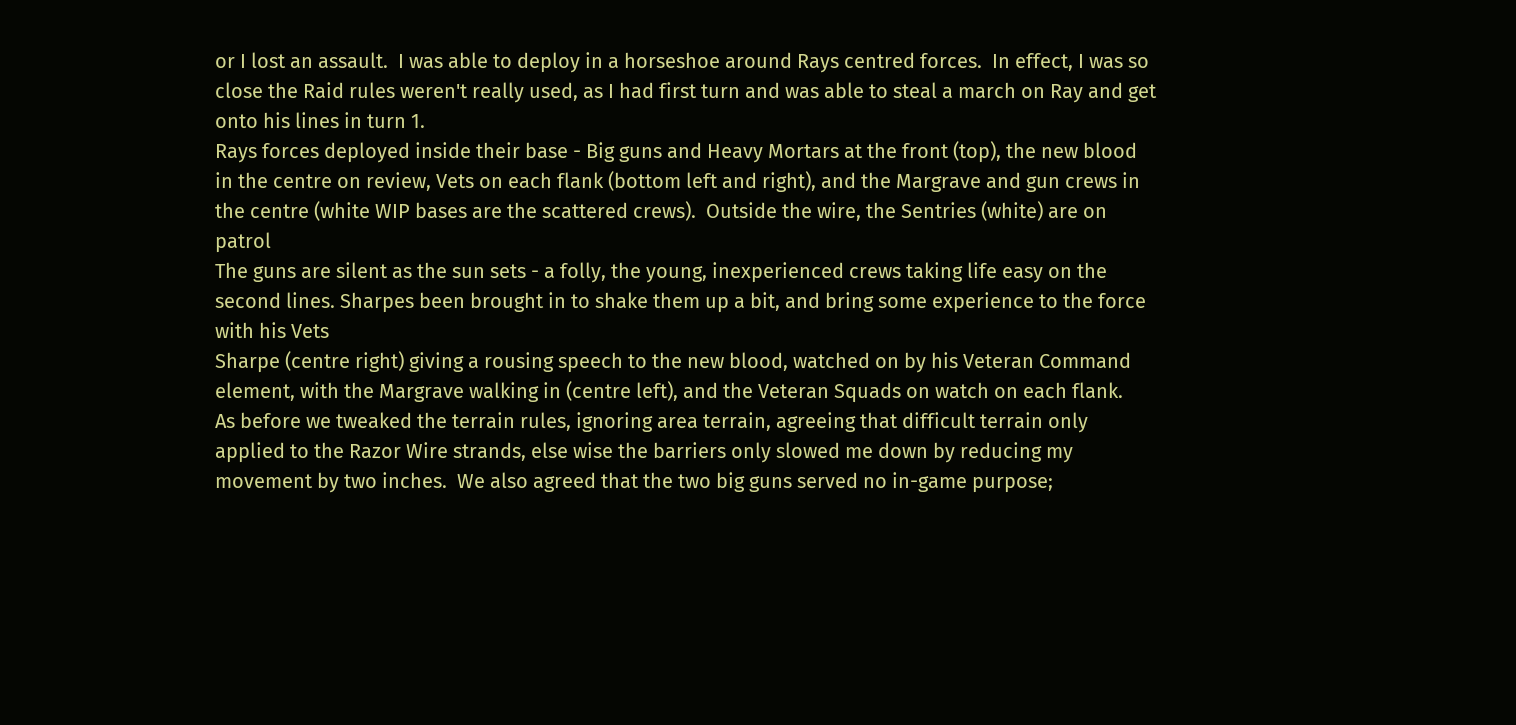or I lost an assault.  I was able to deploy in a horseshoe around Rays centred forces.  In effect, I was so close the Raid rules weren't really used, as I had first turn and was able to steal a march on Ray and get onto his lines in turn 1.
Rays forces deployed inside their base - Big guns and Heavy Mortars at the front (top), the new blood in the centre on review, Vets on each flank (bottom left and right), and the Margrave and gun crews in the centre (white WIP bases are the scattered crews).  Outside the wire, the Sentries (white) are on patrol
The guns are silent as the sun sets - a folly, the young, inexperienced crews taking life easy on the second lines. Sharpes been brought in to shake them up a bit, and bring some experience to the force with his Vets
Sharpe (centre right) giving a rousing speech to the new blood, watched on by his Veteran Command element, with the Margrave walking in (centre left), and the Veteran Squads on watch on each flank.
As before we tweaked the terrain rules, ignoring area terrain, agreeing that difficult terrain only applied to the Razor Wire strands, else wise the barriers only slowed me down by reducing my movement by two inches.  We also agreed that the two big guns served no in-game purpose;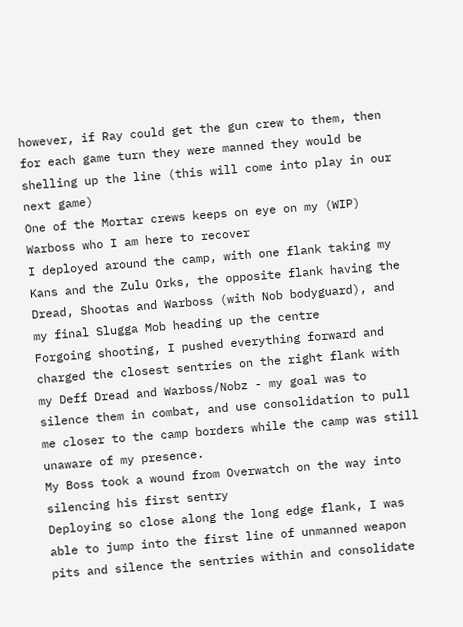however, if Ray could get the gun crew to them, then for each game turn they were manned they would be shelling up the line (this will come into play in our next game)
One of the Mortar crews keeps on eye on my (WIP) Warboss who I am here to recover
I deployed around the camp, with one flank taking my Kans and the Zulu Orks, the opposite flank having the Dread, Shootas and Warboss (with Nob bodyguard), and my final Slugga Mob heading up the centre
Forgoing shooting, I pushed everything forward and charged the closest sentries on the right flank with my Deff Dread and Warboss/Nobz - my goal was to silence them in combat, and use consolidation to pull me closer to the camp borders while the camp was still unaware of my presence.
My Boss took a wound from Overwatch on the way into silencing his first sentry
Deploying so close along the long edge flank, I was able to jump into the first line of unmanned weapon pits and silence the sentries within and consolidate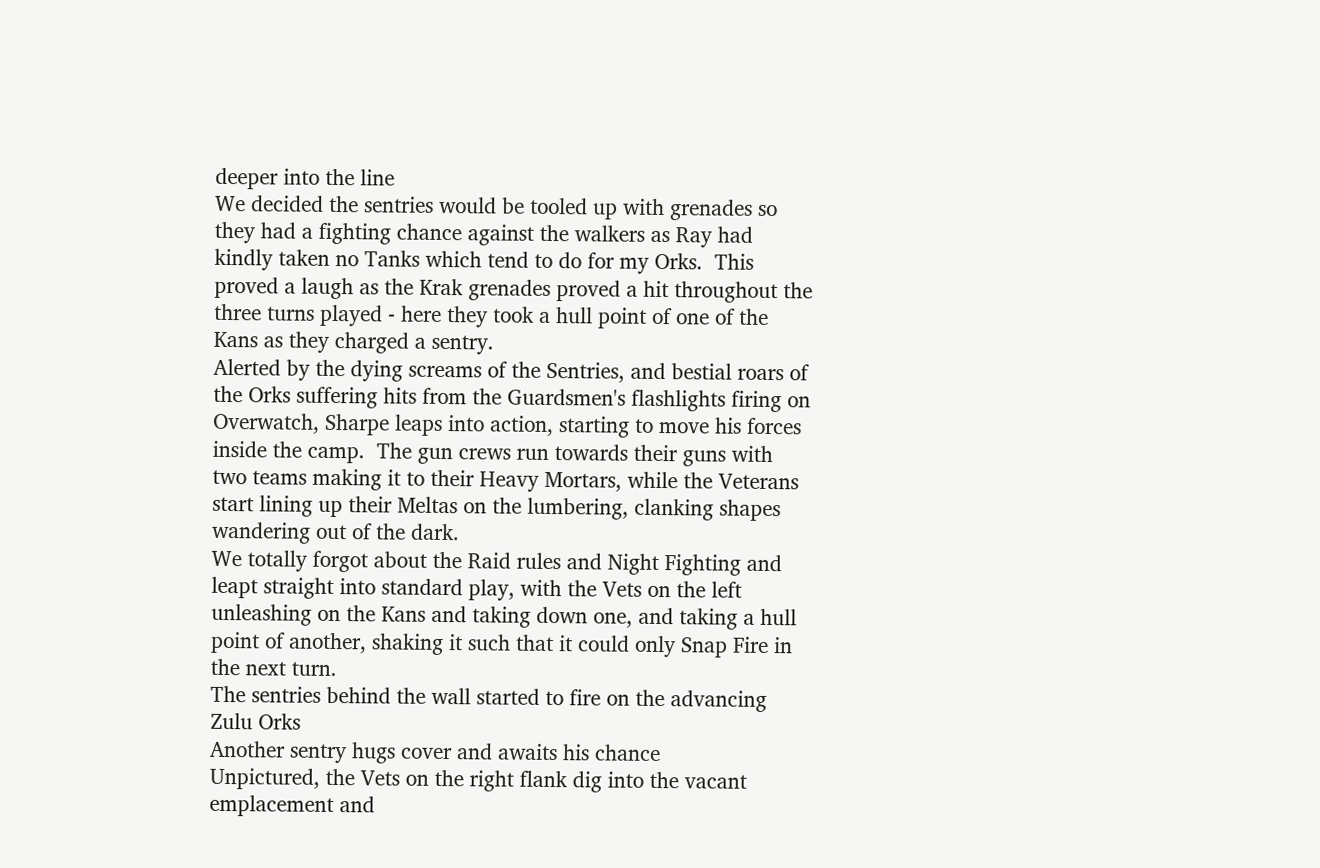deeper into the line
We decided the sentries would be tooled up with grenades so they had a fighting chance against the walkers as Ray had kindly taken no Tanks which tend to do for my Orks.  This proved a laugh as the Krak grenades proved a hit throughout the three turns played - here they took a hull point of one of the Kans as they charged a sentry.
Alerted by the dying screams of the Sentries, and bestial roars of the Orks suffering hits from the Guardsmen's flashlights firing on Overwatch, Sharpe leaps into action, starting to move his forces inside the camp.  The gun crews run towards their guns with two teams making it to their Heavy Mortars, while the Veterans start lining up their Meltas on the lumbering, clanking shapes wandering out of the dark.
We totally forgot about the Raid rules and Night Fighting and leapt straight into standard play, with the Vets on the left unleashing on the Kans and taking down one, and taking a hull point of another, shaking it such that it could only Snap Fire in the next turn.
The sentries behind the wall started to fire on the advancing Zulu Orks
Another sentry hugs cover and awaits his chance
Unpictured, the Vets on the right flank dig into the vacant emplacement and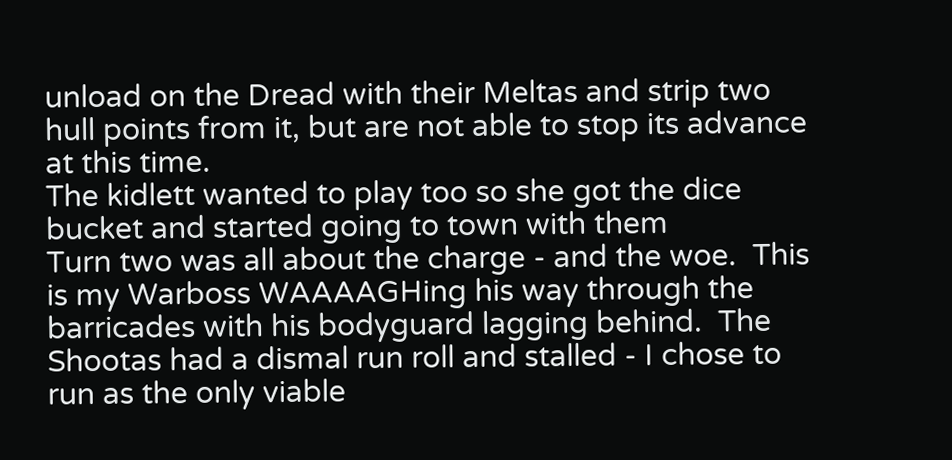unload on the Dread with their Meltas and strip two hull points from it, but are not able to stop its advance at this time.
The kidlett wanted to play too so she got the dice bucket and started going to town with them
Turn two was all about the charge - and the woe.  This is my Warboss WAAAAGHing his way through the barricades with his bodyguard lagging behind.  The Shootas had a dismal run roll and stalled - I chose to run as the only viable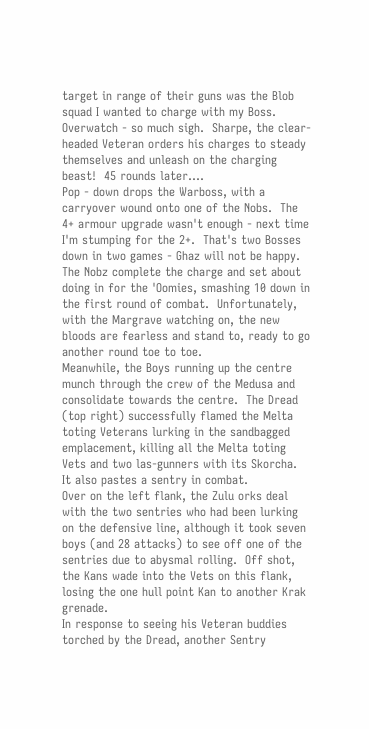target in range of their guns was the Blob squad I wanted to charge with my Boss.
Overwatch - so much sigh.  Sharpe, the clear-headed Veteran orders his charges to steady themselves and unleash on the charging beast!  45 rounds later....
Pop - down drops the Warboss, with a carryover wound onto one of the Nobs.  The 4+ armour upgrade wasn't enough - next time I'm stumping for the 2+.  That's two Bosses down in two games - Ghaz will not be happy.
The Nobz complete the charge and set about doing in for the 'Oomies, smashing 10 down in the first round of combat.  Unfortunately, with the Margrave watching on, the new bloods are fearless and stand to, ready to go another round toe to toe.
Meanwhile, the Boys running up the centre munch through the crew of the Medusa and consolidate towards the centre.  The Dread (top right) successfully flamed the Melta toting Veterans lurking in the sandbagged emplacement, killing all the Melta toting Vets and two las-gunners with its Skorcha.  It also pastes a sentry in combat.
Over on the left flank, the Zulu orks deal with the two sentries who had been lurking on the defensive line, although it took seven boys (and 28 attacks) to see off one of the sentries due to abysmal rolling.  Off shot, the Kans wade into the Vets on this flank, losing the one hull point Kan to another Krak grenade.
In response to seeing his Veteran buddies torched by the Dread, another Sentry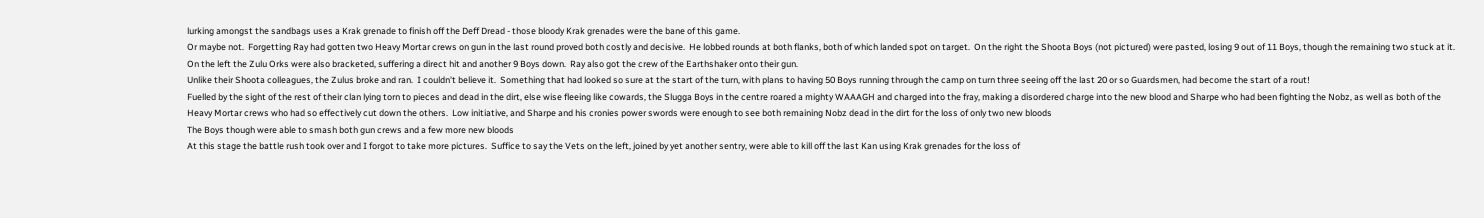lurking amongst the sandbags uses a Krak grenade to finish off the Deff Dread - those bloody Krak grenades were the bane of this game.
Or maybe not.  Forgetting Ray had gotten two Heavy Mortar crews on gun in the last round proved both costly and decisive.  He lobbed rounds at both flanks, both of which landed spot on target.  On the right the Shoota Boys (not pictured) were pasted, losing 9 out of 11 Boys, though the remaining two stuck at it.  On the left the Zulu Orks were also bracketed, suffering a direct hit and another 9 Boys down.  Ray also got the crew of the Earthshaker onto their gun.
Unlike their Shoota colleagues, the Zulus broke and ran.  I couldn't believe it.  Something that had looked so sure at the start of the turn, with plans to having 50 Boys running through the camp on turn three seeing off the last 20 or so Guardsmen, had become the start of a rout!
Fuelled by the sight of the rest of their clan lying torn to pieces and dead in the dirt, else wise fleeing like cowards, the Slugga Boys in the centre roared a mighty WAAAGH and charged into the fray, making a disordered charge into the new blood and Sharpe who had been fighting the Nobz, as well as both of the Heavy Mortar crews who had so effectively cut down the others.  Low initiative, and Sharpe and his cronies power swords were enough to see both remaining Nobz dead in the dirt for the loss of only two new bloods
The Boys though were able to smash both gun crews and a few more new bloods
At this stage the battle rush took over and I forgot to take more pictures.  Suffice to say the Vets on the left, joined by yet another sentry, were able to kill off the last Kan using Krak grenades for the loss of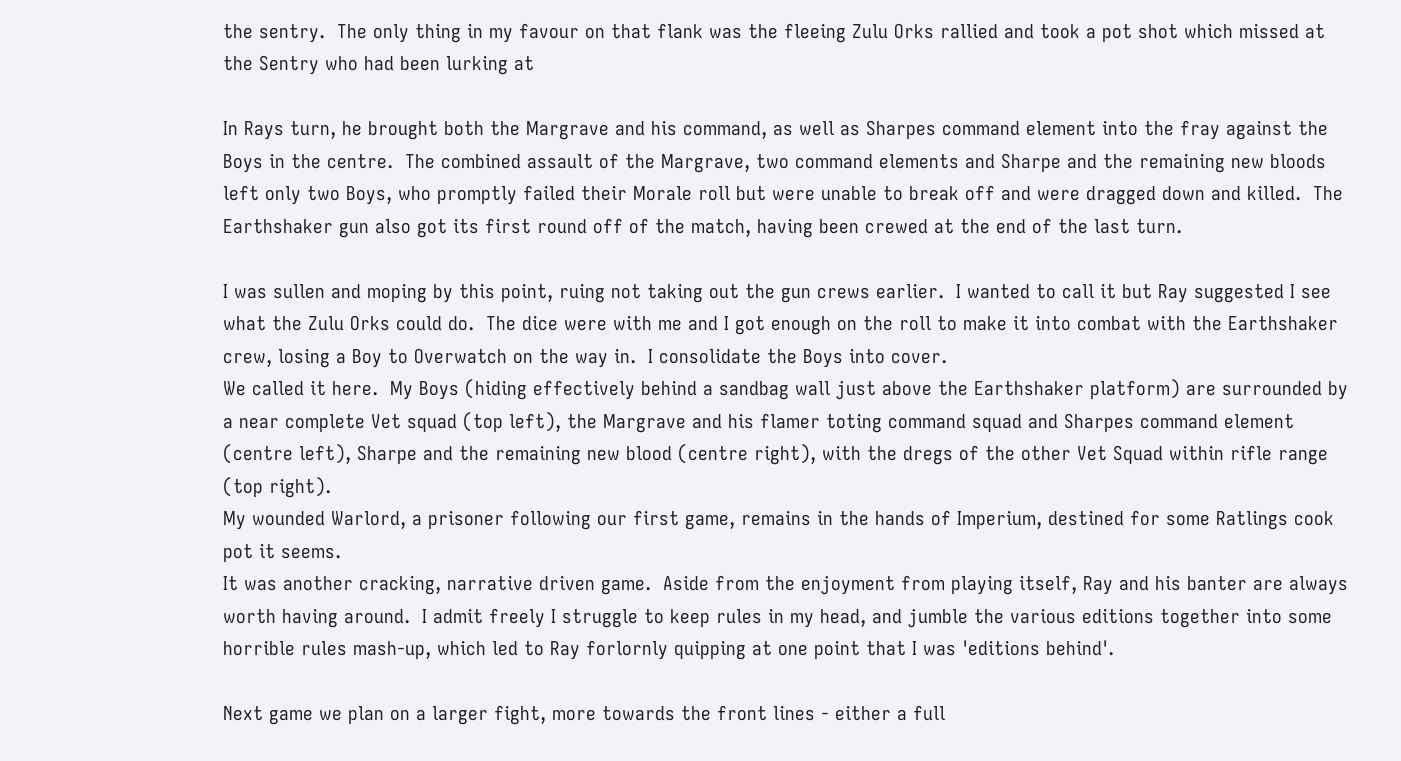the sentry.  The only thing in my favour on that flank was the fleeing Zulu Orks rallied and took a pot shot which missed at the Sentry who had been lurking at

In Rays turn, he brought both the Margrave and his command, as well as Sharpes command element into the fray against the Boys in the centre.  The combined assault of the Margrave, two command elements and Sharpe and the remaining new bloods left only two Boys, who promptly failed their Morale roll but were unable to break off and were dragged down and killed.  The Earthshaker gun also got its first round off of the match, having been crewed at the end of the last turn.

I was sullen and moping by this point, ruing not taking out the gun crews earlier.  I wanted to call it but Ray suggested I see what the Zulu Orks could do.  The dice were with me and I got enough on the roll to make it into combat with the Earthshaker crew, losing a Boy to Overwatch on the way in.  I consolidate the Boys into cover.
We called it here.  My Boys (hiding effectively behind a sandbag wall just above the Earthshaker platform) are surrounded by a near complete Vet squad (top left), the Margrave and his flamer toting command squad and Sharpes command element (centre left), Sharpe and the remaining new blood (centre right), with the dregs of the other Vet Squad within rifle range (top right).
My wounded Warlord, a prisoner following our first game, remains in the hands of Imperium, destined for some Ratlings cook pot it seems.
It was another cracking, narrative driven game.  Aside from the enjoyment from playing itself, Ray and his banter are always worth having around.  I admit freely I struggle to keep rules in my head, and jumble the various editions together into some horrible rules mash-up, which led to Ray forlornly quipping at one point that I was 'editions behind'.

Next game we plan on a larger fight, more towards the front lines - either a full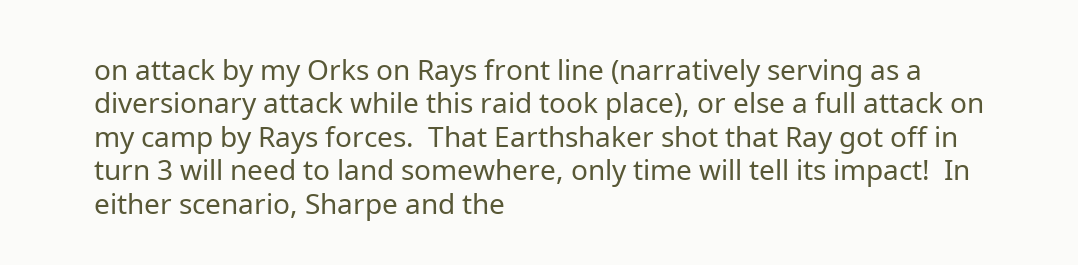on attack by my Orks on Rays front line (narratively serving as a diversionary attack while this raid took place), or else a full attack on my camp by Rays forces.  That Earthshaker shot that Ray got off in turn 3 will need to land somewhere, only time will tell its impact!  In either scenario, Sharpe and the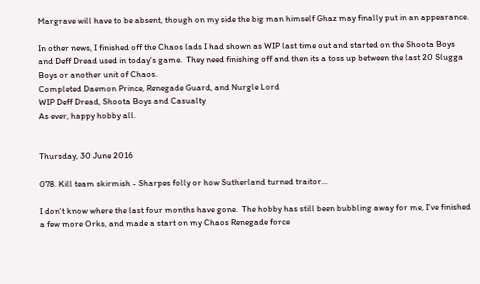Margrave will have to be absent, though on my side the big man himself Ghaz may finally put in an appearance.

In other news, I finished off the Chaos lads I had shown as WIP last time out and started on the Shoota Boys and Deff Dread used in today's game.  They need finishing off and then its a toss up between the last 20 Slugga Boys or another unit of Chaos.
Completed Daemon Prince, Renegade Guard, and Nurgle Lord
WIP Deff Dread, Shoota Boys and Casualty
As ever, happy hobby all.


Thursday, 30 June 2016

078. Kill team skirmish - Sharpes folly or how Sutherland turned traitor...

I don't know where the last four months have gone.  The hobby has still been bubbling away for me, I've finished a few more Orks, and made a start on my Chaos Renegade force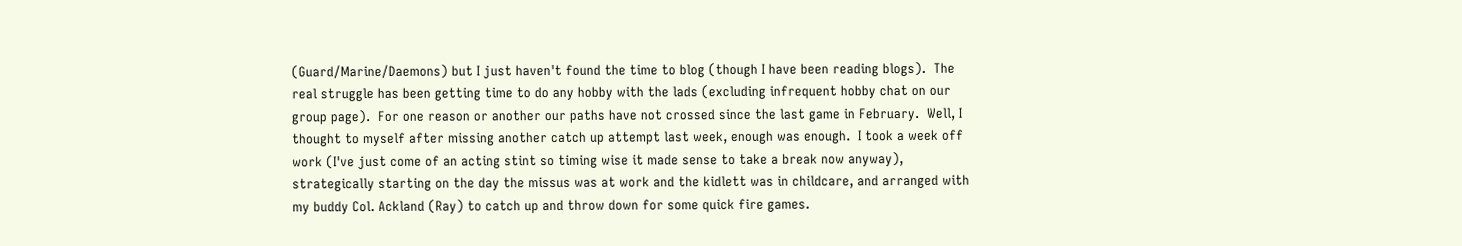(Guard/Marine/Daemons) but I just haven't found the time to blog (though I have been reading blogs).  The real struggle has been getting time to do any hobby with the lads (excluding infrequent hobby chat on our group page).  For one reason or another our paths have not crossed since the last game in February.  Well, I thought to myself after missing another catch up attempt last week, enough was enough.  I took a week off work (I've just come of an acting stint so timing wise it made sense to take a break now anyway), strategically starting on the day the missus was at work and the kidlett was in childcare, and arranged with my buddy Col. Ackland (Ray) to catch up and throw down for some quick fire games.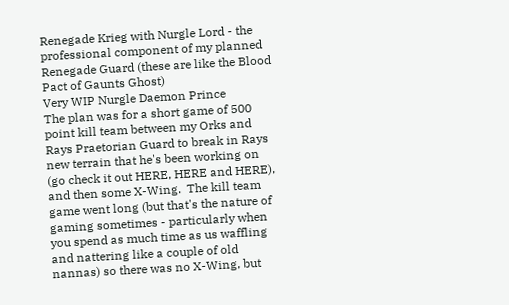Renegade Krieg with Nurgle Lord - the professional component of my planned Renegade Guard (these are like the Blood Pact of Gaunts Ghost)
Very WIP Nurgle Daemon Prince
The plan was for a short game of 500 point kill team between my Orks and Rays Praetorian Guard to break in Rays new terrain that he's been working on (go check it out HERE, HERE and HERE), and then some X-Wing.  The kill team game went long (but that's the nature of gaming sometimes - particularly when you spend as much time as us waffling and nattering like a couple of old nannas) so there was no X-Wing, but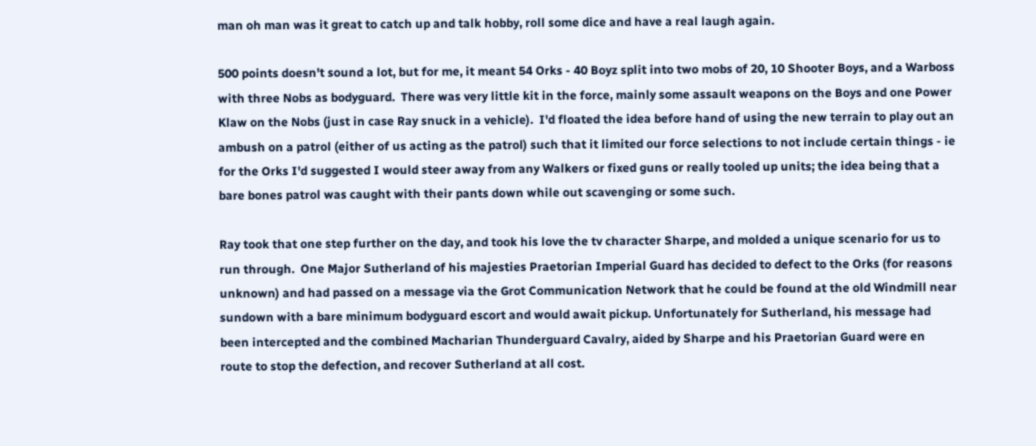man oh man was it great to catch up and talk hobby, roll some dice and have a real laugh again.

500 points doesn't sound a lot, but for me, it meant 54 Orks - 40 Boyz split into two mobs of 20, 10 Shooter Boys, and a Warboss with three Nobs as bodyguard.  There was very little kit in the force, mainly some assault weapons on the Boys and one Power Klaw on the Nobs (just in case Ray snuck in a vehicle).  I'd floated the idea before hand of using the new terrain to play out an ambush on a patrol (either of us acting as the patrol) such that it limited our force selections to not include certain things - ie for the Orks I'd suggested I would steer away from any Walkers or fixed guns or really tooled up units; the idea being that a bare bones patrol was caught with their pants down while out scavenging or some such.

Ray took that one step further on the day, and took his love the tv character Sharpe, and molded a unique scenario for us to run through.  One Major Sutherland of his majesties Praetorian Imperial Guard has decided to defect to the Orks (for reasons unknown) and had passed on a message via the Grot Communication Network that he could be found at the old Windmill near sundown with a bare minimum bodyguard escort and would await pickup. Unfortunately for Sutherland, his message had been intercepted and the combined Macharian Thunderguard Cavalry, aided by Sharpe and his Praetorian Guard were en route to stop the defection, and recover Sutherland at all cost.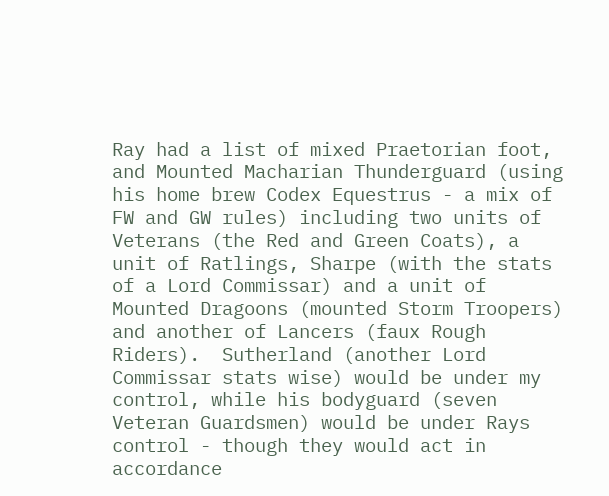Ray had a list of mixed Praetorian foot, and Mounted Macharian Thunderguard (using his home brew Codex Equestrus - a mix of FW and GW rules) including two units of Veterans (the Red and Green Coats), a unit of Ratlings, Sharpe (with the stats of a Lord Commissar) and a unit of Mounted Dragoons (mounted Storm Troopers) and another of Lancers (faux Rough Riders).  Sutherland (another Lord Commissar stats wise) would be under my control, while his bodyguard (seven Veteran Guardsmen) would be under Rays control - though they would act in accordance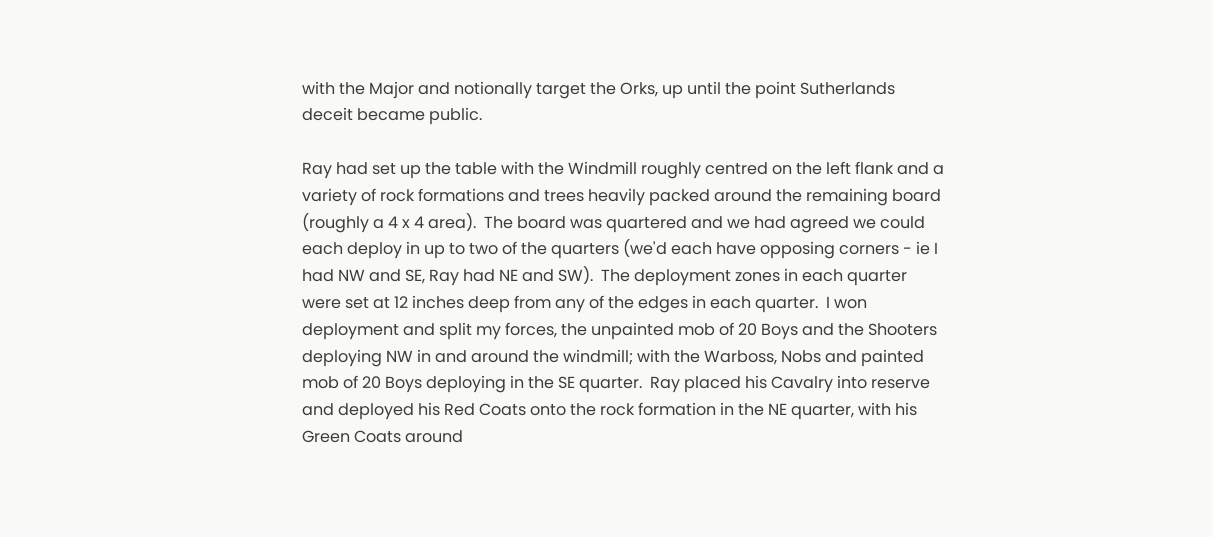with the Major and notionally target the Orks, up until the point Sutherlands deceit became public.

Ray had set up the table with the Windmill roughly centred on the left flank and a variety of rock formations and trees heavily packed around the remaining board (roughly a 4 x 4 area).  The board was quartered and we had agreed we could each deploy in up to two of the quarters (we'd each have opposing corners - ie I had NW and SE, Ray had NE and SW).  The deployment zones in each quarter were set at 12 inches deep from any of the edges in each quarter.  I won deployment and split my forces, the unpainted mob of 20 Boys and the Shooters deploying NW in and around the windmill; with the Warboss, Nobs and painted mob of 20 Boys deploying in the SE quarter.  Ray placed his Cavalry into reserve and deployed his Red Coats onto the rock formation in the NE quarter, with his Green Coats around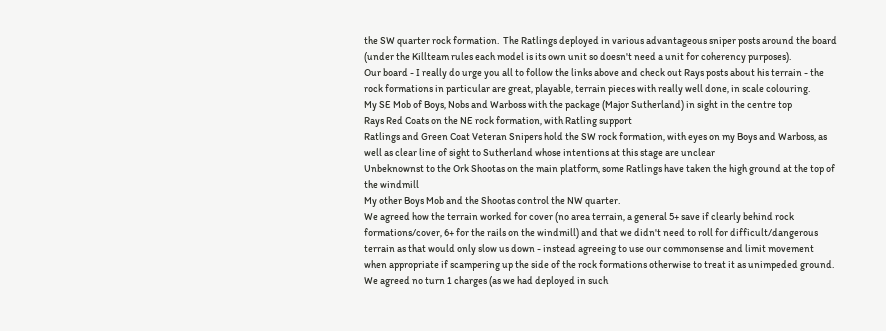the SW quarter rock formation.  The Ratlings deployed in various advantageous sniper posts around the board (under the Killteam rules each model is its own unit so doesn't need a unit for coherency purposes).
Our board - I really do urge you all to follow the links above and check out Rays posts about his terrain - the rock formations in particular are great, playable, terrain pieces with really well done, in scale colouring.
My SE Mob of Boys, Nobs and Warboss with the package (Major Sutherland) in sight in the centre top
Rays Red Coats on the NE rock formation, with Ratling support
Ratlings and Green Coat Veteran Snipers hold the SW rock formation, with eyes on my Boys and Warboss, as well as clear line of sight to Sutherland whose intentions at this stage are unclear
Unbeknownst to the Ork Shootas on the main platform, some Ratlings have taken the high ground at the top of the windmill
My other Boys Mob and the Shootas control the NW quarter.
We agreed how the terrain worked for cover (no area terrain, a general 5+ save if clearly behind rock formations/cover, 6+ for the rails on the windmill) and that we didn't need to roll for difficult/dangerous terrain as that would only slow us down - instead agreeing to use our commonsense and limit movement when appropriate if scampering up the side of the rock formations otherwise to treat it as unimpeded ground.  We agreed no turn 1 charges (as we had deployed in such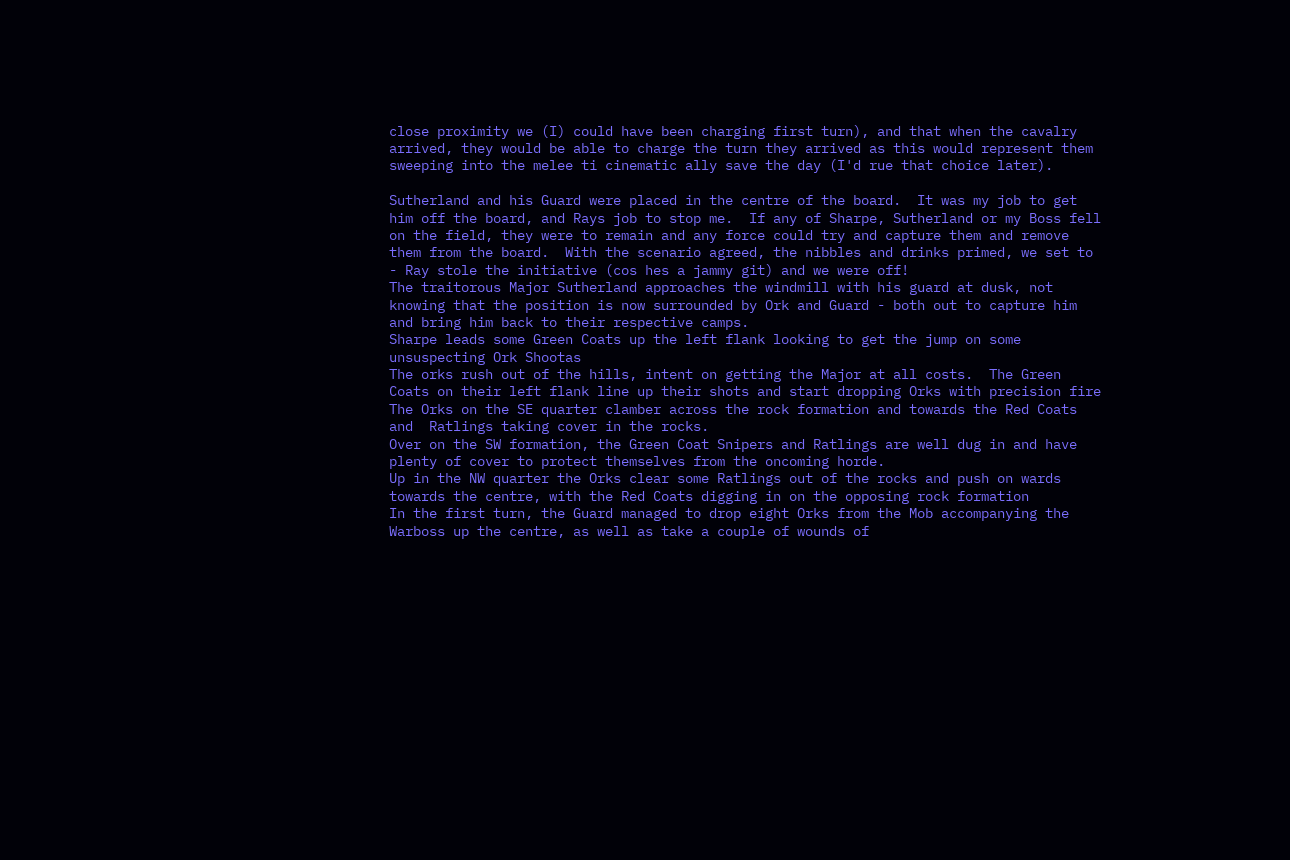close proximity we (I) could have been charging first turn), and that when the cavalry arrived, they would be able to charge the turn they arrived as this would represent them sweeping into the melee ti cinematic ally save the day (I'd rue that choice later).

Sutherland and his Guard were placed in the centre of the board.  It was my job to get him off the board, and Rays job to stop me.  If any of Sharpe, Sutherland or my Boss fell on the field, they were to remain and any force could try and capture them and remove them from the board.  With the scenario agreed, the nibbles and drinks primed, we set to - Ray stole the initiative (cos hes a jammy git) and we were off!
The traitorous Major Sutherland approaches the windmill with his guard at dusk, not knowing that the position is now surrounded by Ork and Guard - both out to capture him and bring him back to their respective camps.
Sharpe leads some Green Coats up the left flank looking to get the jump on some unsuspecting Ork Shootas
The orks rush out of the hills, intent on getting the Major at all costs.  The Green Coats on their left flank line up their shots and start dropping Orks with precision fire
The Orks on the SE quarter clamber across the rock formation and towards the Red Coats and  Ratlings taking cover in the rocks.
Over on the SW formation, the Green Coat Snipers and Ratlings are well dug in and have plenty of cover to protect themselves from the oncoming horde.
Up in the NW quarter the Orks clear some Ratlings out of the rocks and push on wards towards the centre, with the Red Coats digging in on the opposing rock formation
In the first turn, the Guard managed to drop eight Orks from the Mob accompanying the Warboss up the centre, as well as take a couple of wounds of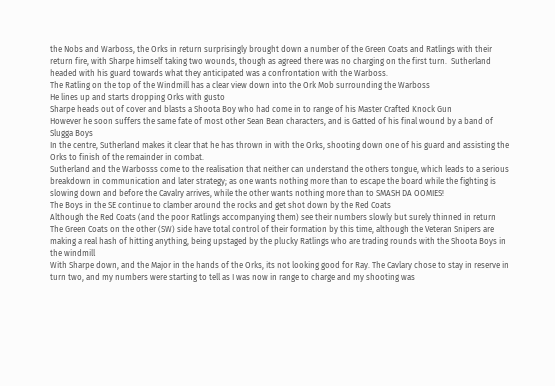the Nobs and Warboss, the Orks in return surprisingly brought down a number of the Green Coats and Ratlings with their return fire, with Sharpe himself taking two wounds, though as agreed there was no charging on the first turn.  Sutherland headed with his guard towards what they anticipated was a confrontation with the Warboss.
The Ratling on the top of the Windmill has a clear view down into the Ork Mob surrounding the Warboss
He lines up and starts dropping Orks with gusto
Sharpe heads out of cover and blasts a Shoota Boy who had come in to range of his Master Crafted Knock Gun
However he soon suffers the same fate of most other Sean Bean characters, and is Gatted of his final wound by a band of Slugga Boys
In the centre, Sutherland makes it clear that he has thrown in with the Orks, shooting down one of his guard and assisting the Orks to finish of the remainder in combat.
Sutherland and the Warbosss come to the realisation that neither can understand the others tongue, which leads to a serious breakdown in communication and later strategy; as one wants nothing more than to escape the board while the fighting is slowing down and before the Cavalry arrives, while the other wants nothing more than to SMASH DA OOMIES!
The Boys in the SE continue to clamber around the rocks and get shot down by the Red Coats
Although the Red Coats (and the poor Ratlings accompanying them) see their numbers slowly but surely thinned in return
The Green Coats on the other (SW) side have total control of their formation by this time, although the Veteran Snipers are making a real hash of hitting anything, being upstaged by the plucky Ratlings who are trading rounds with the Shoota Boys in the windmill
With Sharpe down, and the Major in the hands of the Orks, its not looking good for Ray. The Cavlary chose to stay in reserve in turn two, and my numbers were starting to tell as I was now in range to charge and my shooting was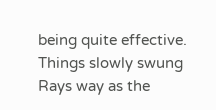being quite effective.  Things slowly swung Rays way as the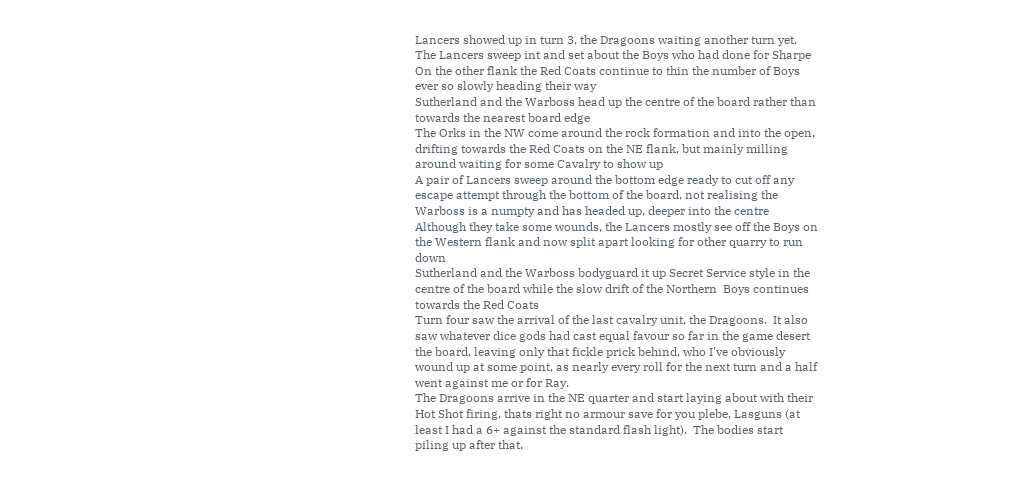Lancers showed up in turn 3, the Dragoons waiting another turn yet.
The Lancers sweep int and set about the Boys who had done for Sharpe
On the other flank the Red Coats continue to thin the number of Boys ever so slowly heading their way
Sutherland and the Warboss head up the centre of the board rather than towards the nearest board edge
The Orks in the NW come around the rock formation and into the open, drifting towards the Red Coats on the NE flank, but mainly milling around waiting for some Cavalry to show up
A pair of Lancers sweep around the bottom edge ready to cut off any escape attempt through the bottom of the board, not realising the Warboss is a numpty and has headed up, deeper into the centre
Although they take some wounds, the Lancers mostly see off the Boys on the Western flank and now split apart looking for other quarry to run down
Sutherland and the Warboss bodyguard it up Secret Service style in the centre of the board while the slow drift of the Northern  Boys continues towards the Red Coats
Turn four saw the arrival of the last cavalry unit, the Dragoons.  It also saw whatever dice gods had cast equal favour so far in the game desert the board, leaving only that fickle prick behind, who I've obviously wound up at some point, as nearly every roll for the next turn and a half went against me or for Ray.
The Dragoons arrive in the NE quarter and start laying about with their Hot Shot firing, thats right no armour save for you plebe, Lasguns (at least I had a 6+ against the standard flash light).  The bodies start piling up after that.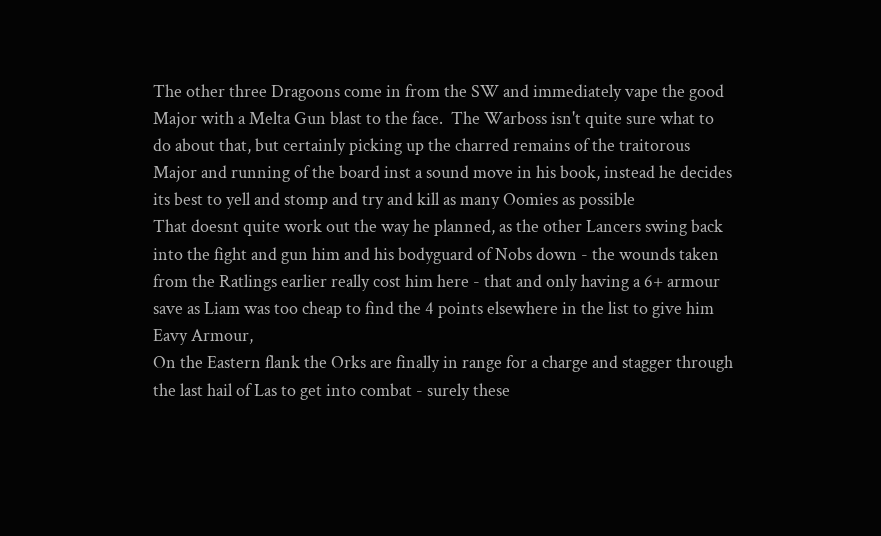The other three Dragoons come in from the SW and immediately vape the good Major with a Melta Gun blast to the face.  The Warboss isn't quite sure what to do about that, but certainly picking up the charred remains of the traitorous Major and running of the board inst a sound move in his book, instead he decides its best to yell and stomp and try and kill as many Oomies as possible
That doesnt quite work out the way he planned, as the other Lancers swing back into the fight and gun him and his bodyguard of Nobs down - the wounds taken from the Ratlings earlier really cost him here - that and only having a 6+ armour save as Liam was too cheap to find the 4 points elsewhere in the list to give him Eavy Armour,
On the Eastern flank the Orks are finally in range for a charge and stagger through the last hail of Las to get into combat - surely these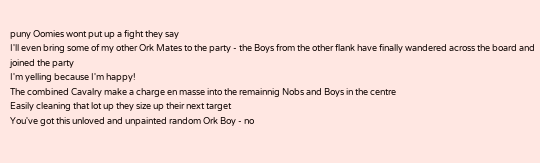puny Oomies wont put up a fight they say
I'll even bring some of my other Ork Mates to the party - the Boys from the other flank have finally wandered across the board and joined the party
I'm yelling because I'm happy!
The combined Cavalry make a charge en masse into the remainnig Nobs and Boys in the centre
Easily cleaning that lot up they size up their next target
You've got this unloved and unpainted random Ork Boy - no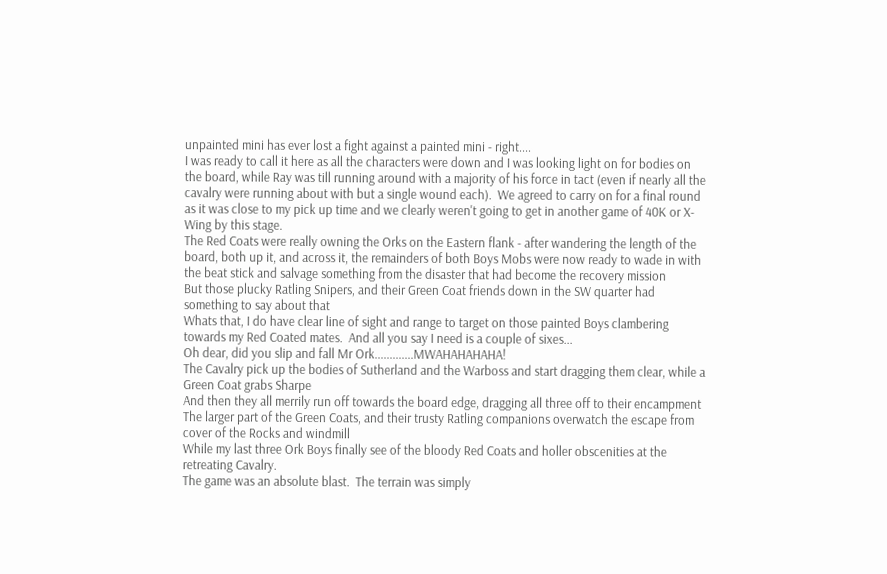unpainted mini has ever lost a fight against a painted mini - right....
I was ready to call it here as all the characters were down and I was looking light on for bodies on the board, while Ray was till running around with a majority of his force in tact (even if nearly all the cavalry were running about with but a single wound each).  We agreed to carry on for a final round as it was close to my pick up time and we clearly weren't going to get in another game of 40K or X-Wing by this stage.
The Red Coats were really owning the Orks on the Eastern flank - after wandering the length of the board, both up it, and across it, the remainders of both Boys Mobs were now ready to wade in with the beat stick and salvage something from the disaster that had become the recovery mission
But those plucky Ratling Snipers, and their Green Coat friends down in the SW quarter had something to say about that
Whats that, I do have clear line of sight and range to target on those painted Boys clambering towards my Red Coated mates.  And all you say I need is a couple of sixes...
Oh dear, did you slip and fall Mr Ork.............MWAHAHAHAHA!
The Cavalry pick up the bodies of Sutherland and the Warboss and start dragging them clear, while a Green Coat grabs Sharpe
And then they all merrily run off towards the board edge, dragging all three off to their encampment
The larger part of the Green Coats, and their trusty Ratling companions overwatch the escape from cover of the Rocks and windmill
While my last three Ork Boys finally see of the bloody Red Coats and holler obscenities at the retreating Cavalry.
The game was an absolute blast.  The terrain was simply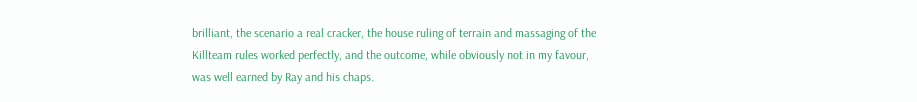brilliant, the scenario a real cracker, the house ruling of terrain and massaging of the Killteam rules worked perfectly, and the outcome, while obviously not in my favour, was well earned by Ray and his chaps.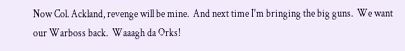Now Col. Ackland, revenge will be mine.  And next time I'm bringing the big guns.  We want our Warboss back.  Waaagh da Orks!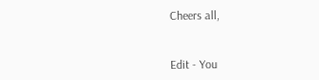Cheers all,


Edit - You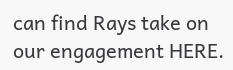can find Rays take on our engagement HERE.